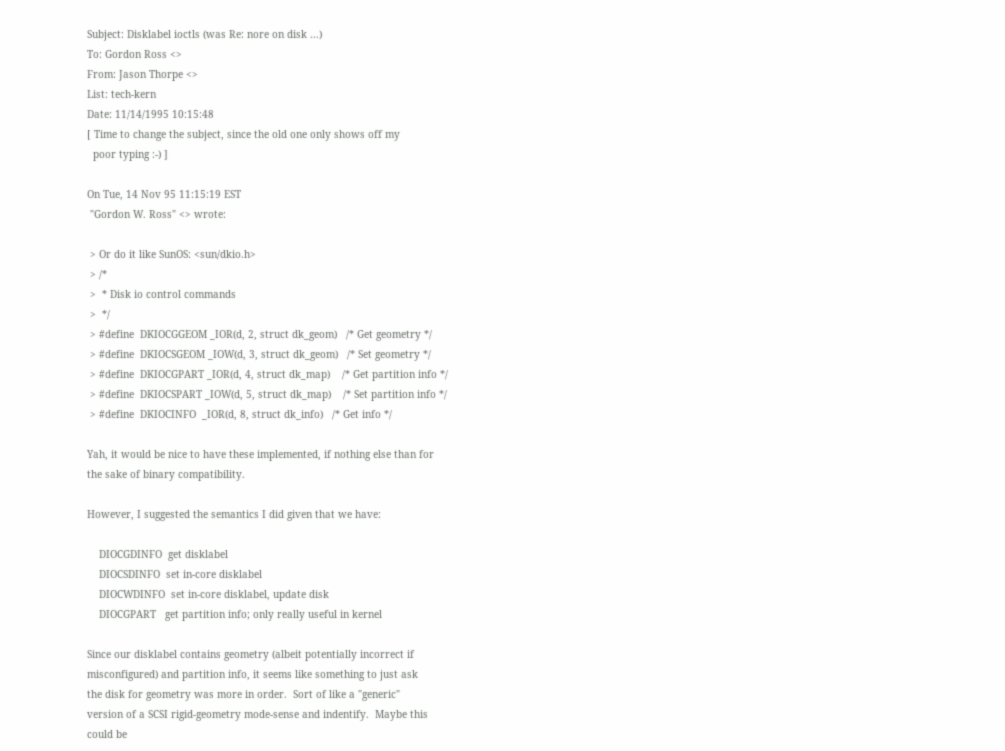Subject: Disklabel ioctls (was Re: nore on disk ...)
To: Gordon Ross <>
From: Jason Thorpe <>
List: tech-kern
Date: 11/14/1995 10:15:48
[ Time to change the subject, since the old one only shows off my
  poor typing :-) ]

On Tue, 14 Nov 95 11:15:19 EST
 "Gordon W. Ross" <> wrote:

 > Or do it like SunOS: <sun/dkio.h>
 > /*
 >  * Disk io control commands
 >  */
 > #define  DKIOCGGEOM _IOR(d, 2, struct dk_geom)   /* Get geometry */
 > #define  DKIOCSGEOM _IOW(d, 3, struct dk_geom)   /* Set geometry */
 > #define  DKIOCGPART _IOR(d, 4, struct dk_map)    /* Get partition info */
 > #define  DKIOCSPART _IOW(d, 5, struct dk_map)    /* Set partition info */
 > #define  DKIOCINFO  _IOR(d, 8, struct dk_info)   /* Get info */

Yah, it would be nice to have these implemented, if nothing else than for
the sake of binary compatibility.

However, I suggested the semantics I did given that we have:

    DIOCGDINFO  get disklabel
    DIOCSDINFO  set in-core disklabel
    DIOCWDINFO  set in-core disklabel, update disk
    DIOCGPART   get partition info; only really useful in kernel

Since our disklabel contains geometry (albeit potentially incorrect if
misconfigured) and partition info, it seems like something to just ask
the disk for geometry was more in order.  Sort of like a "generic"
version of a SCSI rigid-geometry mode-sense and indentify.  Maybe this
could be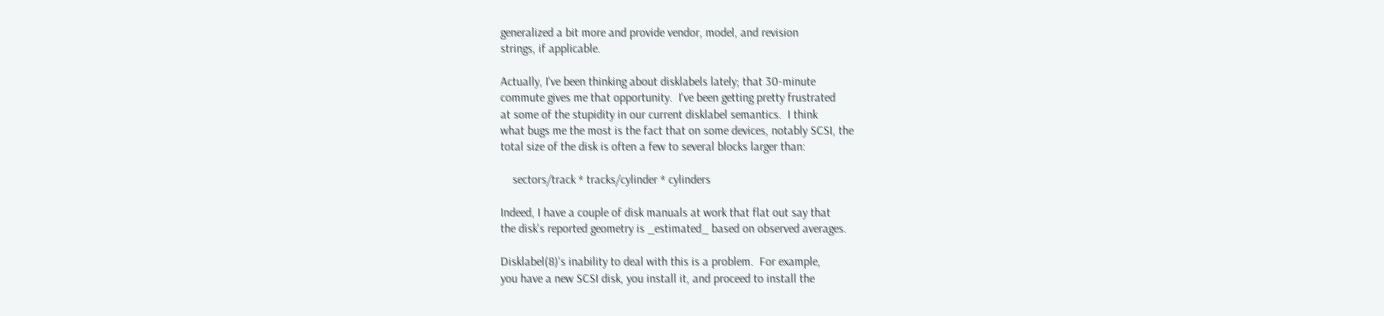generalized a bit more and provide vendor, model, and revision
strings, if applicable.

Actually, I've been thinking about disklabels lately; that 30-minute
commute gives me that opportunity.  I've been getting pretty frustrated
at some of the stupidity in our current disklabel semantics.  I think
what bugs me the most is the fact that on some devices, notably SCSI, the
total size of the disk is often a few to several blocks larger than:

    sectors/track * tracks/cylinder * cylinders

Indeed, I have a couple of disk manuals at work that flat out say that
the disk's reported geometry is _estimated_ based on observed averages.

Disklabel(8)'s inability to deal with this is a problem.  For example,
you have a new SCSI disk, you install it, and proceed to install the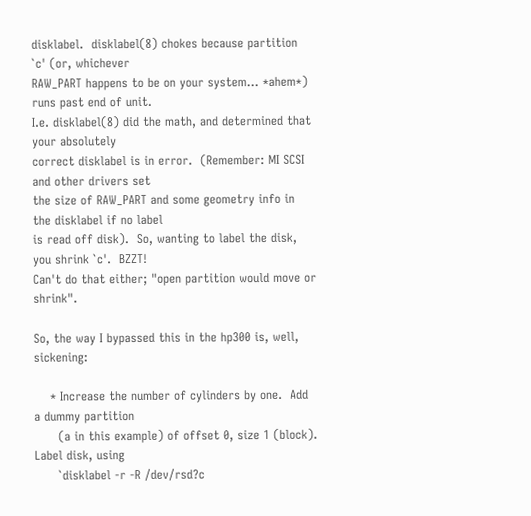disklabel.  disklabel(8) chokes because partition `c' (or, whichever
RAW_PART happens to be on your system... *ahem*) runs past end of unit.
I.e. disklabel(8) did the math, and determined that your absolutely
correct disklabel is in error.  (Remember: MI SCSI and other drivers set
the size of RAW_PART and some geometry info in the disklabel if no label
is read off disk).  So, wanting to label the disk, you shrink `c'.  BZZT!
Can't do that either; "open partition would move or shrink".

So, the way I bypassed this in the hp300 is, well, sickening:

    * Increase the number of cylinders by one.  Add a dummy partition
      (a in this example) of offset 0, size 1 (block).  Label disk, using
      `disklabel -r -R /dev/rsd?c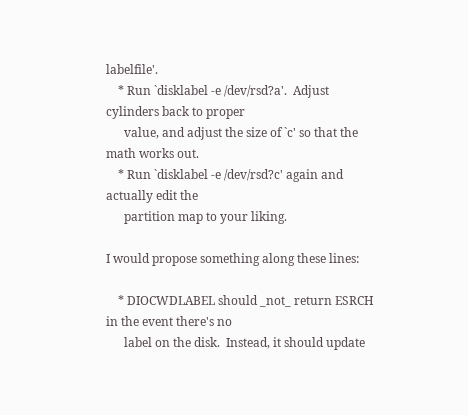labelfile'.
    * Run `disklabel -e /dev/rsd?a'.  Adjust cylinders back to proper
      value, and adjust the size of `c' so that the math works out.
    * Run `disklabel -e /dev/rsd?c' again and actually edit the
      partition map to your liking.

I would propose something along these lines:

    * DIOCWDLABEL should _not_ return ESRCH in the event there's no
      label on the disk.  Instead, it should update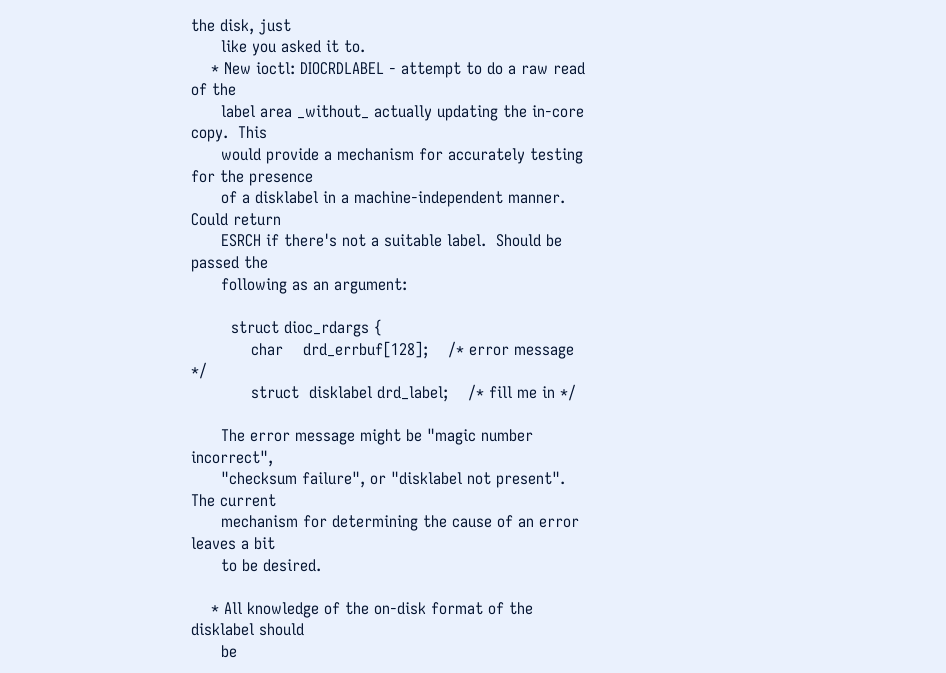the disk, just
      like you asked it to.
    * New ioctl: DIOCRDLABEL - attempt to do a raw read of the
      label area _without_ actually updating the in-core copy.  This
      would provide a mechanism for accurately testing for the presence
      of a disklabel in a machine-independent manner.  Could return
      ESRCH if there's not a suitable label.  Should be passed the
      following as an argument:

        struct dioc_rdargs {
            char    drd_errbuf[128];    /* error message */
            struct  disklabel drd_label;    /* fill me in */

      The error message might be "magic number incorrect",
      "checksum failure", or "disklabel not present".  The current
      mechanism for determining the cause of an error leaves a bit
      to be desired.

    * All knowledge of the on-disk format of the disklabel should
      be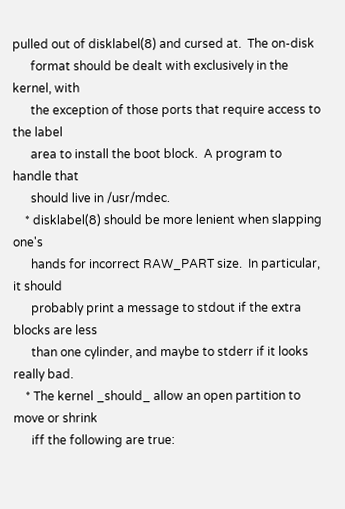pulled out of disklabel(8) and cursed at.  The on-disk
      format should be dealt with exclusively in the kernel, with
      the exception of those ports that require access to the label
      area to install the boot block.  A program to handle that
      should live in /usr/mdec.
    * disklabel(8) should be more lenient when slapping one's
      hands for incorrect RAW_PART size.  In particular, it should
      probably print a message to stdout if the extra blocks are less
      than one cylinder, and maybe to stderr if it looks really bad.
    * The kernel _should_ allow an open partition to move or shrink
      iff the following are true: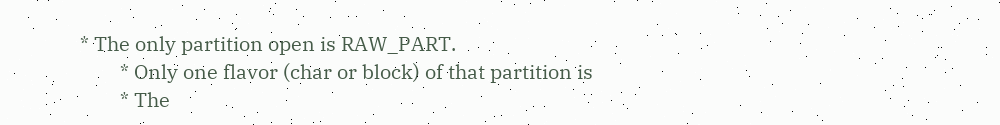* The only partition open is RAW_PART.
        * Only one flavor (char or block) of that partition is
        * The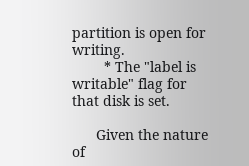partition is open for writing.
        * The "label is writable" flag for that disk is set.

      Given the nature of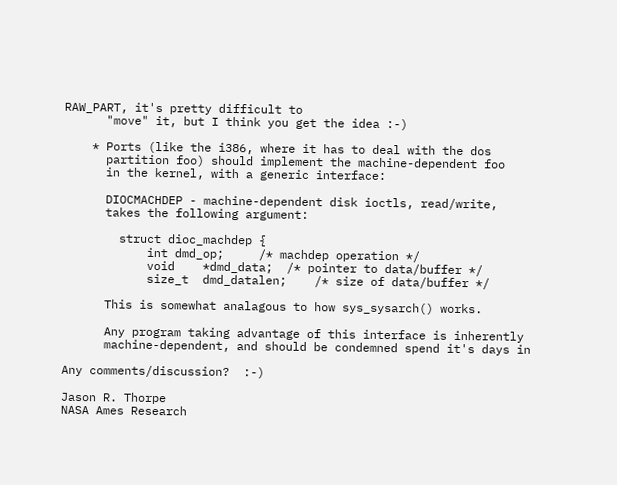RAW_PART, it's pretty difficult to
      "move" it, but I think you get the idea :-)

    * Ports (like the i386, where it has to deal with the dos
      partition foo) should implement the machine-dependent foo
      in the kernel, with a generic interface:

      DIOCMACHDEP - machine-dependent disk ioctls, read/write,
      takes the following argument:

        struct dioc_machdep {
            int dmd_op;     /* machdep operation */
            void    *dmd_data;  /* pointer to data/buffer */
            size_t  dmd_datalen;    /* size of data/buffer */

      This is somewhat analagous to how sys_sysarch() works.

      Any program taking advantage of this interface is inherently
      machine-dependent, and should be condemned spend it's days in

Any comments/discussion?  :-)

Jason R. Thorpe
NASA Ames Research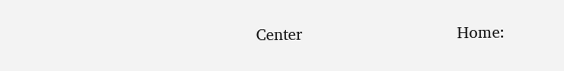Center                               Home: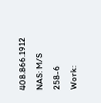408.866.1912
NAS: M/S 258-6                                          Work: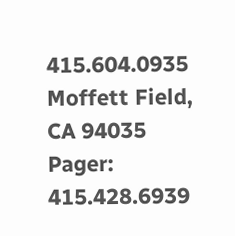415.604.0935
Moffett Field, CA 94035                                Pager: 415.428.6939